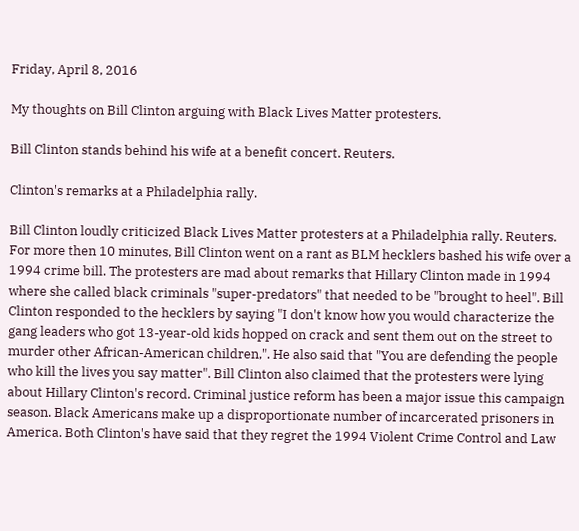Friday, April 8, 2016

My thoughts on Bill Clinton arguing with Black Lives Matter protesters.

Bill Clinton stands behind his wife at a benefit concert. Reuters.

Clinton's remarks at a Philadelphia rally.

Bill Clinton loudly criticized Black Lives Matter protesters at a Philadelphia rally. Reuters. For more then 10 minutes, Bill Clinton went on a rant as BLM hecklers bashed his wife over a 1994 crime bill. The protesters are mad about remarks that Hillary Clinton made in 1994 where she called black criminals "super-predators" that needed to be "brought to heel". Bill Clinton responded to the hecklers by saying "I don't know how you would characterize the gang leaders who got 13-year-old kids hopped on crack and sent them out on the street to murder other African-American children,". He also said that "You are defending the people who kill the lives you say matter". Bill Clinton also claimed that the protesters were lying about Hillary Clinton's record. Criminal justice reform has been a major issue this campaign season. Black Americans make up a disproportionate number of incarcerated prisoners in America. Both Clinton's have said that they regret the 1994 Violent Crime Control and Law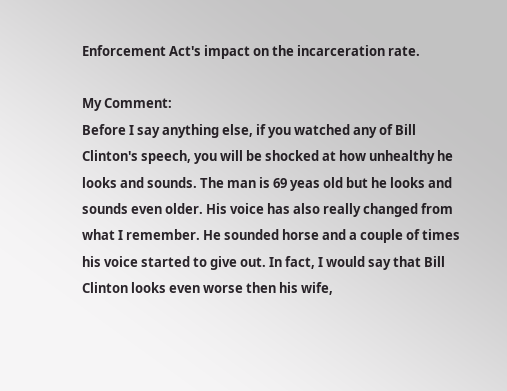Enforcement Act's impact on the incarceration rate.

My Comment:
Before I say anything else, if you watched any of Bill Clinton's speech, you will be shocked at how unhealthy he looks and sounds. The man is 69 yeas old but he looks and sounds even older. His voice has also really changed from what I remember. He sounded horse and a couple of times his voice started to give out. In fact, I would say that Bill Clinton looks even worse then his wife,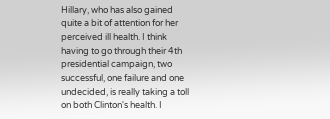Hillary, who has also gained quite a bit of attention for her perceived ill health. I think having to go through their 4th presidential campaign, two successful, one failure and one undecided, is really taking a toll on both Clinton's health. I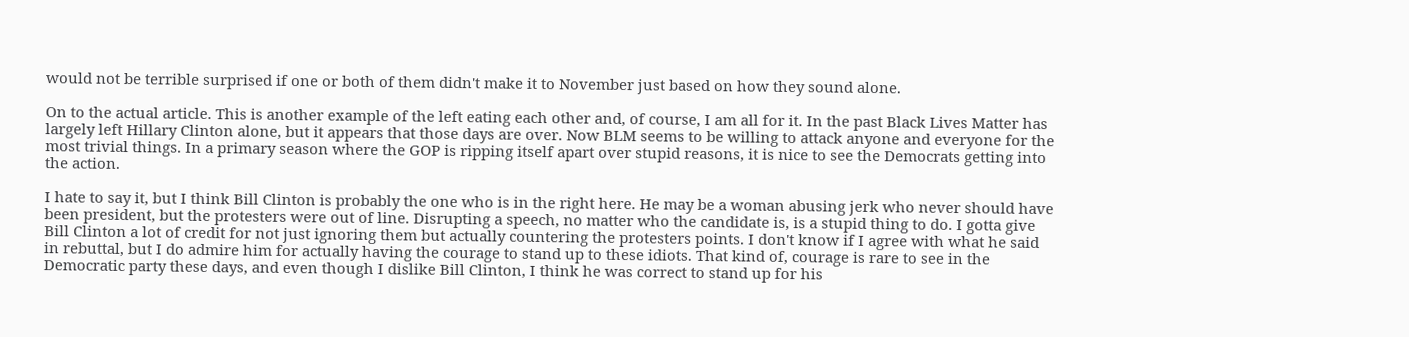would not be terrible surprised if one or both of them didn't make it to November just based on how they sound alone.

On to the actual article. This is another example of the left eating each other and, of course, I am all for it. In the past Black Lives Matter has largely left Hillary Clinton alone, but it appears that those days are over. Now BLM seems to be willing to attack anyone and everyone for the most trivial things. In a primary season where the GOP is ripping itself apart over stupid reasons, it is nice to see the Democrats getting into the action.

I hate to say it, but I think Bill Clinton is probably the one who is in the right here. He may be a woman abusing jerk who never should have been president, but the protesters were out of line. Disrupting a speech, no matter who the candidate is, is a stupid thing to do. I gotta give Bill Clinton a lot of credit for not just ignoring them but actually countering the protesters points. I don't know if I agree with what he said in rebuttal, but I do admire him for actually having the courage to stand up to these idiots. That kind of, courage is rare to see in the Democratic party these days, and even though I dislike Bill Clinton, I think he was correct to stand up for his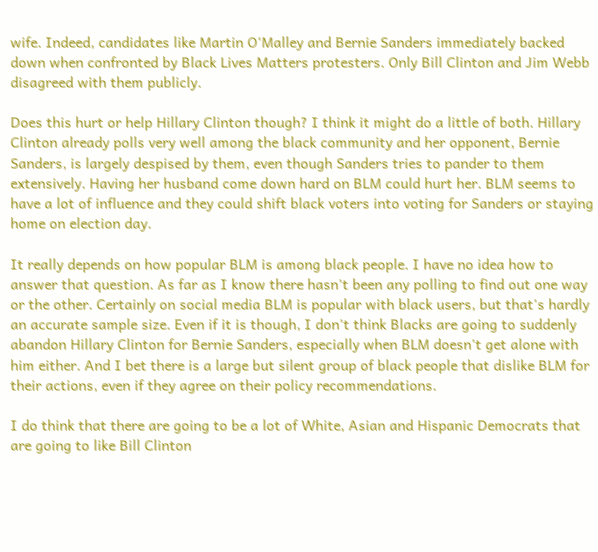wife. Indeed, candidates like Martin O'Malley and Bernie Sanders immediately backed down when confronted by Black Lives Matters protesters. Only Bill Clinton and Jim Webb disagreed with them publicly.

Does this hurt or help Hillary Clinton though? I think it might do a little of both. Hillary Clinton already polls very well among the black community and her opponent, Bernie Sanders, is largely despised by them, even though Sanders tries to pander to them extensively. Having her husband come down hard on BLM could hurt her. BLM seems to have a lot of influence and they could shift black voters into voting for Sanders or staying home on election day.

It really depends on how popular BLM is among black people. I have no idea how to answer that question. As far as I know there hasn't been any polling to find out one way or the other. Certainly on social media BLM is popular with black users, but that's hardly an accurate sample size. Even if it is though, I don't think Blacks are going to suddenly abandon Hillary Clinton for Bernie Sanders, especially when BLM doesn't get alone with him either. And I bet there is a large but silent group of black people that dislike BLM for their actions, even if they agree on their policy recommendations.

I do think that there are going to be a lot of White, Asian and Hispanic Democrats that are going to like Bill Clinton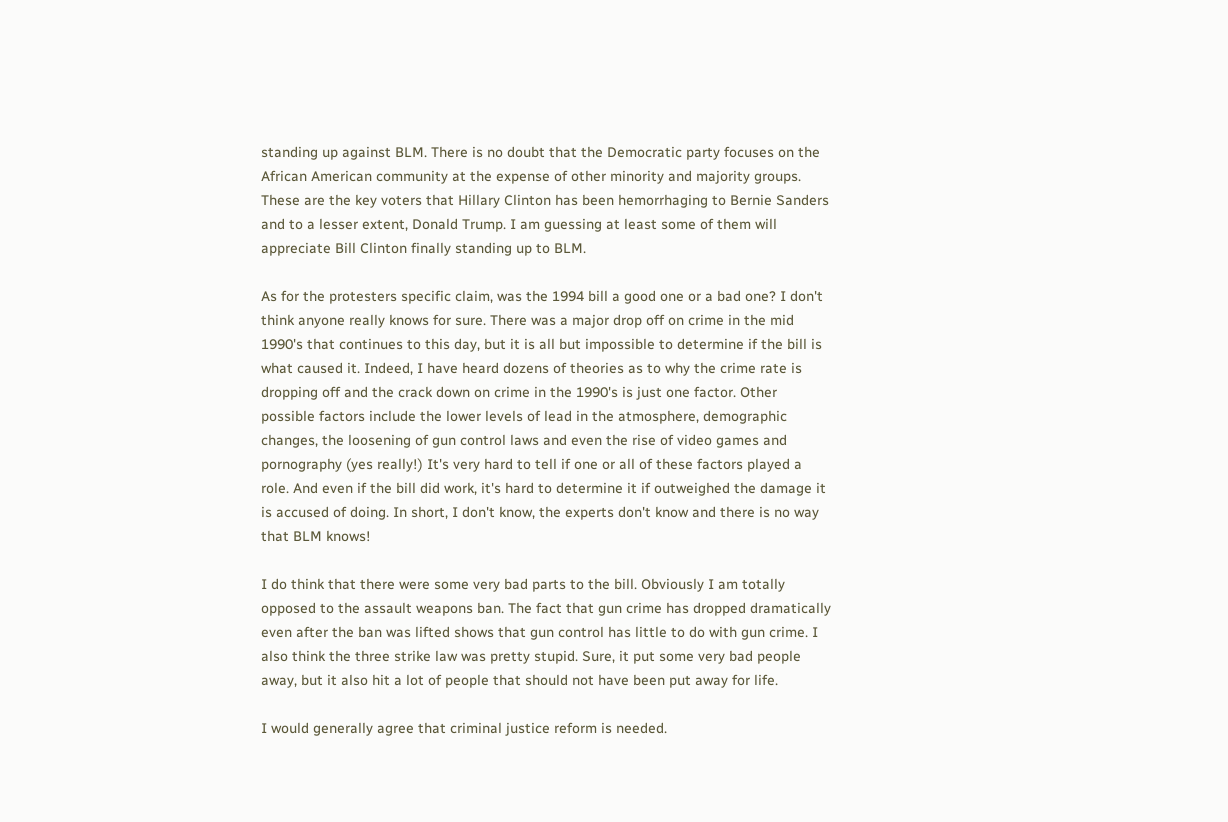standing up against BLM. There is no doubt that the Democratic party focuses on the African American community at the expense of other minority and majority groups. These are the key voters that Hillary Clinton has been hemorrhaging to Bernie Sanders and to a lesser extent, Donald Trump. I am guessing at least some of them will appreciate Bill Clinton finally standing up to BLM.

As for the protesters specific claim, was the 1994 bill a good one or a bad one? I don't think anyone really knows for sure. There was a major drop off on crime in the mid 1990's that continues to this day, but it is all but impossible to determine if the bill is what caused it. Indeed, I have heard dozens of theories as to why the crime rate is dropping off and the crack down on crime in the 1990's is just one factor. Other possible factors include the lower levels of lead in the atmosphere, demographic changes, the loosening of gun control laws and even the rise of video games and pornography (yes really!) It's very hard to tell if one or all of these factors played a role. And even if the bill did work, it's hard to determine it if outweighed the damage it is accused of doing. In short, I don't know, the experts don't know and there is no way that BLM knows!

I do think that there were some very bad parts to the bill. Obviously I am totally opposed to the assault weapons ban. The fact that gun crime has dropped dramatically even after the ban was lifted shows that gun control has little to do with gun crime. I also think the three strike law was pretty stupid. Sure, it put some very bad people away, but it also hit a lot of people that should not have been put away for life.

I would generally agree that criminal justice reform is needed.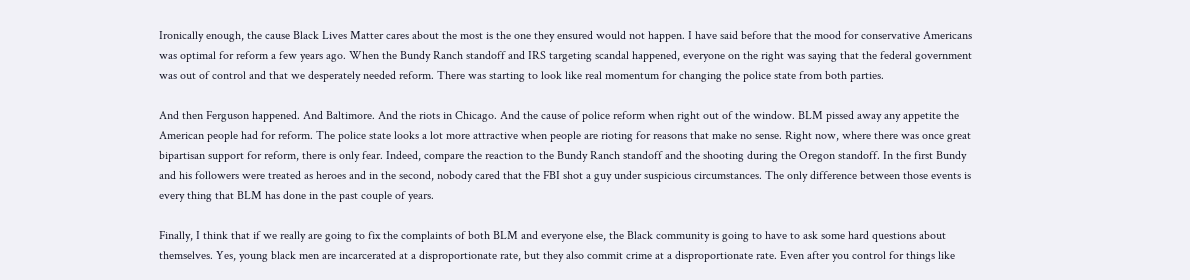Ironically enough, the cause Black Lives Matter cares about the most is the one they ensured would not happen. I have said before that the mood for conservative Americans was optimal for reform a few years ago. When the Bundy Ranch standoff and IRS targeting scandal happened, everyone on the right was saying that the federal government was out of control and that we desperately needed reform. There was starting to look like real momentum for changing the police state from both parties.

And then Ferguson happened. And Baltimore. And the riots in Chicago. And the cause of police reform when right out of the window. BLM pissed away any appetite the American people had for reform. The police state looks a lot more attractive when people are rioting for reasons that make no sense. Right now, where there was once great bipartisan support for reform, there is only fear. Indeed, compare the reaction to the Bundy Ranch standoff and the shooting during the Oregon standoff. In the first Bundy and his followers were treated as heroes and in the second, nobody cared that the FBI shot a guy under suspicious circumstances. The only difference between those events is every thing that BLM has done in the past couple of years.

Finally, I think that if we really are going to fix the complaints of both BLM and everyone else, the Black community is going to have to ask some hard questions about themselves. Yes, young black men are incarcerated at a disproportionate rate, but they also commit crime at a disproportionate rate. Even after you control for things like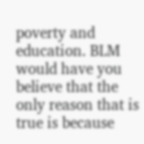poverty and education. BLM would have you believe that the only reason that is true is because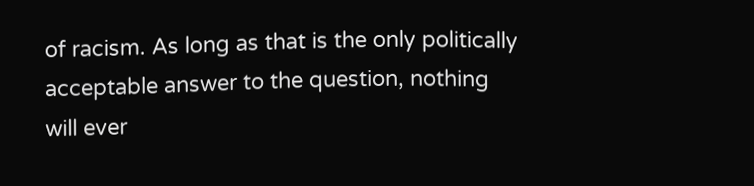of racism. As long as that is the only politically acceptable answer to the question, nothing will ever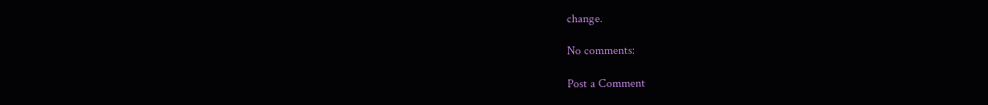change.

No comments:

Post a Comment